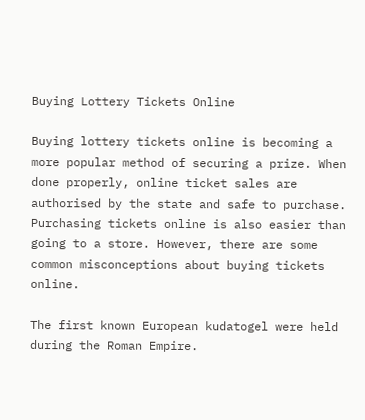Buying Lottery Tickets Online

Buying lottery tickets online is becoming a more popular method of securing a prize. When done properly, online ticket sales are authorised by the state and safe to purchase. Purchasing tickets online is also easier than going to a store. However, there are some common misconceptions about buying tickets online.

The first known European kudatogel were held during the Roman Empire.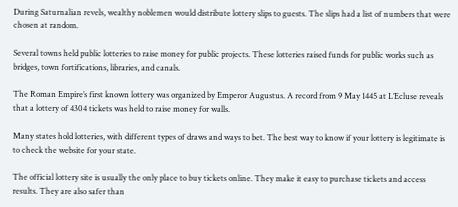During Saturnalian revels, wealthy noblemen would distribute lottery slips to guests. The slips had a list of numbers that were chosen at random.

Several towns held public lotteries to raise money for public projects. These lotteries raised funds for public works such as bridges, town fortifications, libraries, and canals.

The Roman Empire’s first known lottery was organized by Emperor Augustus. A record from 9 May 1445 at L’Ecluse reveals that a lottery of 4304 tickets was held to raise money for walls.

Many states hold lotteries, with different types of draws and ways to bet. The best way to know if your lottery is legitimate is to check the website for your state.

The official lottery site is usually the only place to buy tickets online. They make it easy to purchase tickets and access results. They are also safer than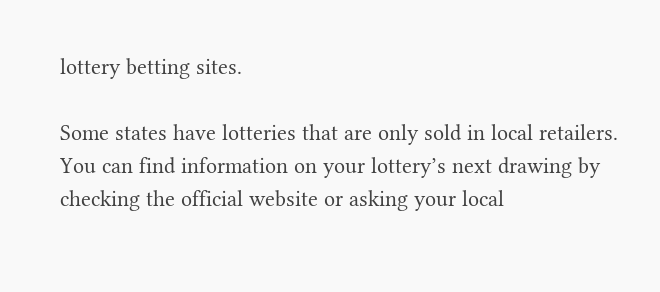lottery betting sites.

Some states have lotteries that are only sold in local retailers. You can find information on your lottery’s next drawing by checking the official website or asking your local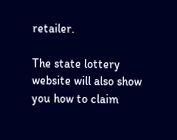retailer.

The state lottery website will also show you how to claim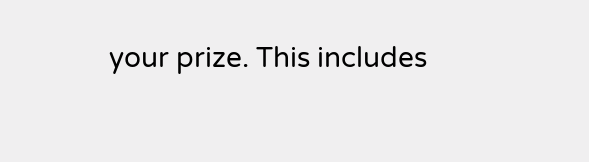your prize. This includes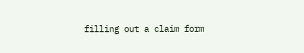filling out a claim form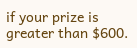if your prize is greater than $600.